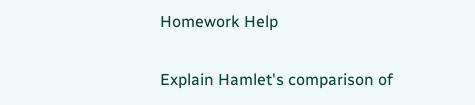Homework Help

Explain Hamlet's comparison of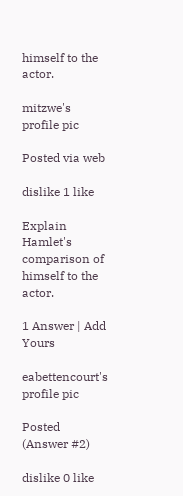himself to the actor.

mitzwe's profile pic

Posted via web

dislike 1 like

Explain Hamlet's comparison of himself to the actor.

1 Answer | Add Yours

eabettencourt's profile pic

Posted (Answer #2)

dislike 0 like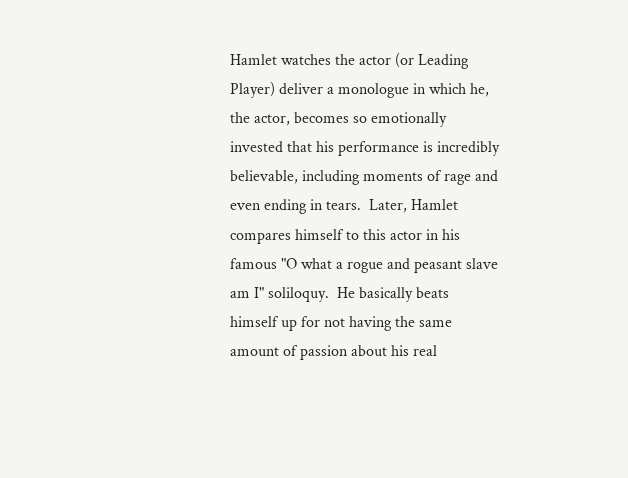Hamlet watches the actor (or Leading Player) deliver a monologue in which he, the actor, becomes so emotionally invested that his performance is incredibly believable, including moments of rage and even ending in tears.  Later, Hamlet compares himself to this actor in his famous "O what a rogue and peasant slave am I" soliloquy.  He basically beats himself up for not having the same amount of passion about his real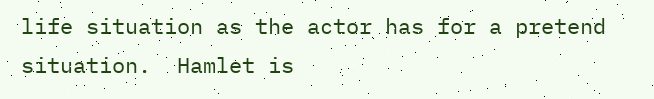life situation as the actor has for a pretend situation.  Hamlet is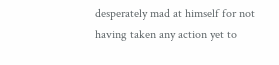desperately mad at himself for not having taken any action yet to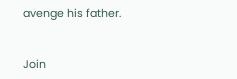avenge his father.


Join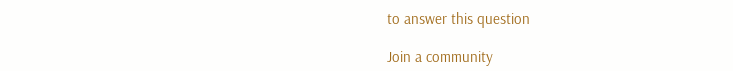to answer this question

Join a community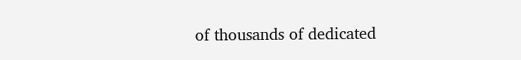of thousands of dedicated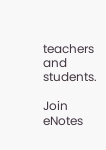teachers and students.

Join eNotes